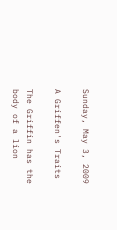Sunday, May 3, 2009

A Griffen's Traits

The Griffin has the body of a lion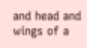and head and wings of a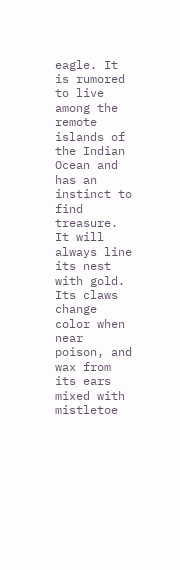eagle. It is rumored to live among the remote islands of the Indian Ocean and has an instinct to find treasure. It will always line its nest with gold. Its claws change color when near poison, and wax from its ears mixed with mistletoe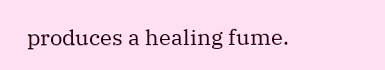produces a healing fume.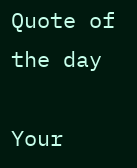Quote of the day

Your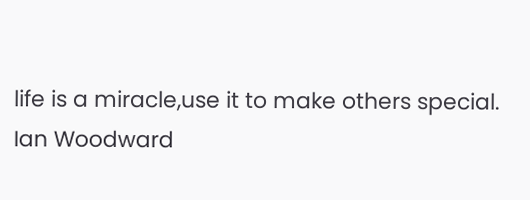life is a miracle,use it to make others special.
Ian Woodward